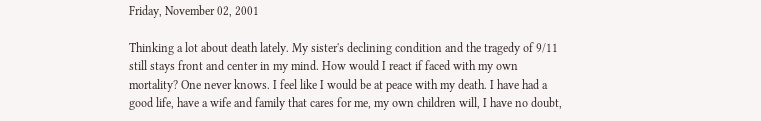Friday, November 02, 2001

Thinking a lot about death lately. My sister's declining condition and the tragedy of 9/11 still stays front and center in my mind. How would I react if faced with my own mortality? One never knows. I feel like I would be at peace with my death. I have had a good life, have a wife and family that cares for me, my own children will, I have no doubt,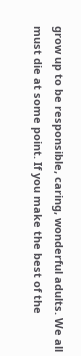grow up to be responsible, caring, wonderful adults. We all must die at some point. If you make the best of the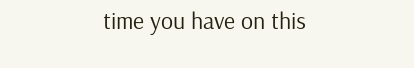time you have on this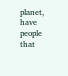planet, have people that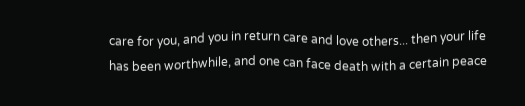care for you, and you in return care and love others... then your life has been worthwhile, and one can face death with a certain peace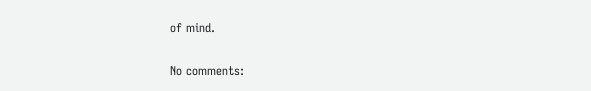of mind.

No comments: